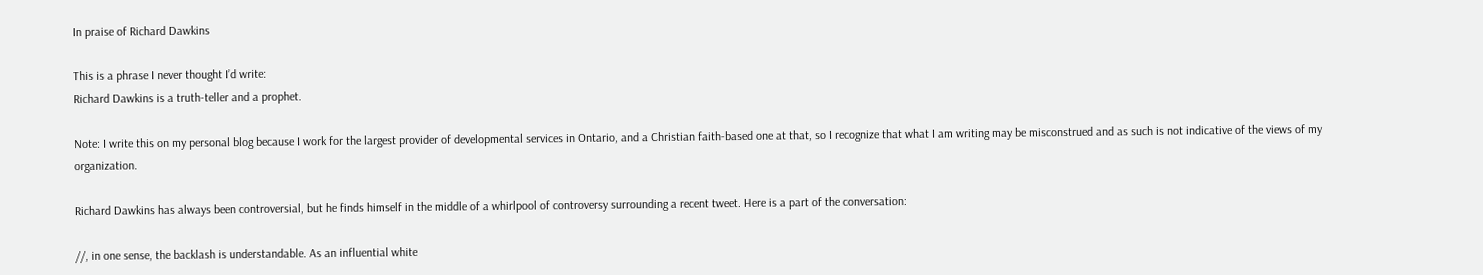In praise of Richard Dawkins

This is a phrase I never thought I’d write:
Richard Dawkins is a truth-teller and a prophet.

Note: I write this on my personal blog because I work for the largest provider of developmental services in Ontario, and a Christian faith-based one at that, so I recognize that what I am writing may be misconstrued and as such is not indicative of the views of my organization.

Richard Dawkins has always been controversial, but he finds himself in the middle of a whirlpool of controversy surrounding a recent tweet. Here is a part of the conversation:

//, in one sense, the backlash is understandable. As an influential white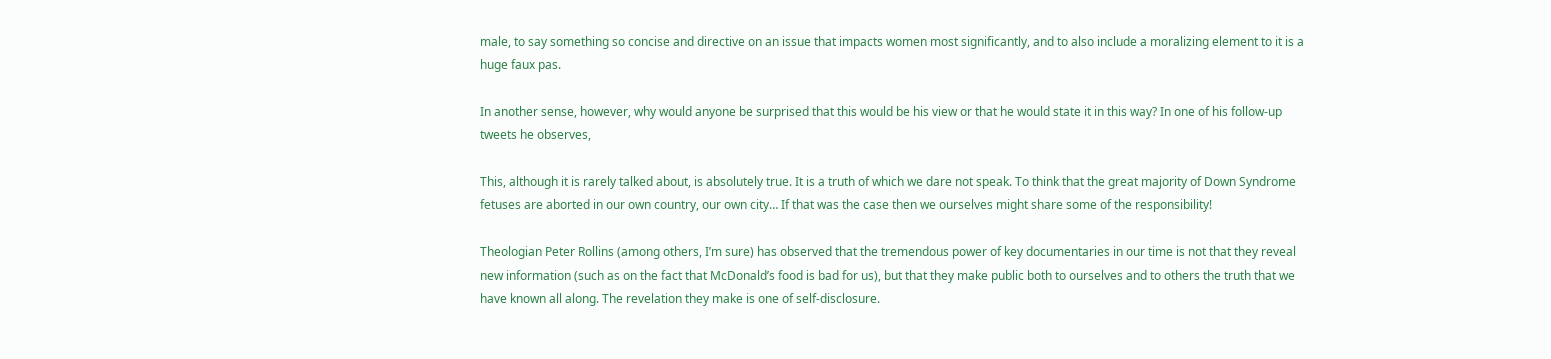male, to say something so concise and directive on an issue that impacts women most significantly, and to also include a moralizing element to it is a huge faux pas.

In another sense, however, why would anyone be surprised that this would be his view or that he would state it in this way? In one of his follow-up tweets he observes,

This, although it is rarely talked about, is absolutely true. It is a truth of which we dare not speak. To think that the great majority of Down Syndrome fetuses are aborted in our own country, our own city… If that was the case then we ourselves might share some of the responsibility!

Theologian Peter Rollins (among others, I’m sure) has observed that the tremendous power of key documentaries in our time is not that they reveal new information (such as on the fact that McDonald’s food is bad for us), but that they make public both to ourselves and to others the truth that we have known all along. The revelation they make is one of self-disclosure.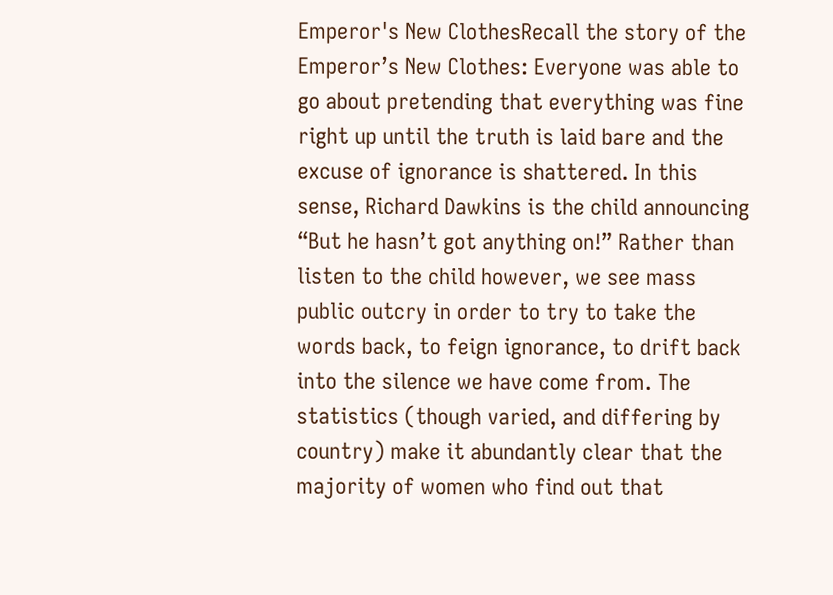Emperor's New ClothesRecall the story of the Emperor’s New Clothes: Everyone was able to go about pretending that everything was fine right up until the truth is laid bare and the excuse of ignorance is shattered. In this sense, Richard Dawkins is the child announcing “But he hasn’t got anything on!” Rather than listen to the child however, we see mass public outcry in order to try to take the words back, to feign ignorance, to drift back into the silence we have come from. The statistics (though varied, and differing by country) make it abundantly clear that the majority of women who find out that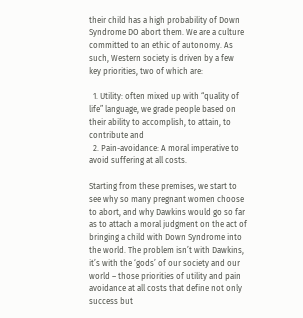their child has a high probability of Down Syndrome DO abort them. We are a culture committed to an ethic of autonomy. As such, Western society is driven by a few key priorities, two of which are:

  1. Utility: often mixed up with “quality of life” language, we grade people based on their ability to accomplish, to attain, to contribute and
  2. Pain-avoidance: A moral imperative to avoid suffering at all costs.

Starting from these premises, we start to see why so many pregnant women choose to abort, and why Dawkins would go so far as to attach a moral judgment on the act of bringing a child with Down Syndrome into the world. The problem isn’t with Dawkins, it’s with the ‘gods’ of our society and our world – those priorities of utility and pain avoidance at all costs that define not only success but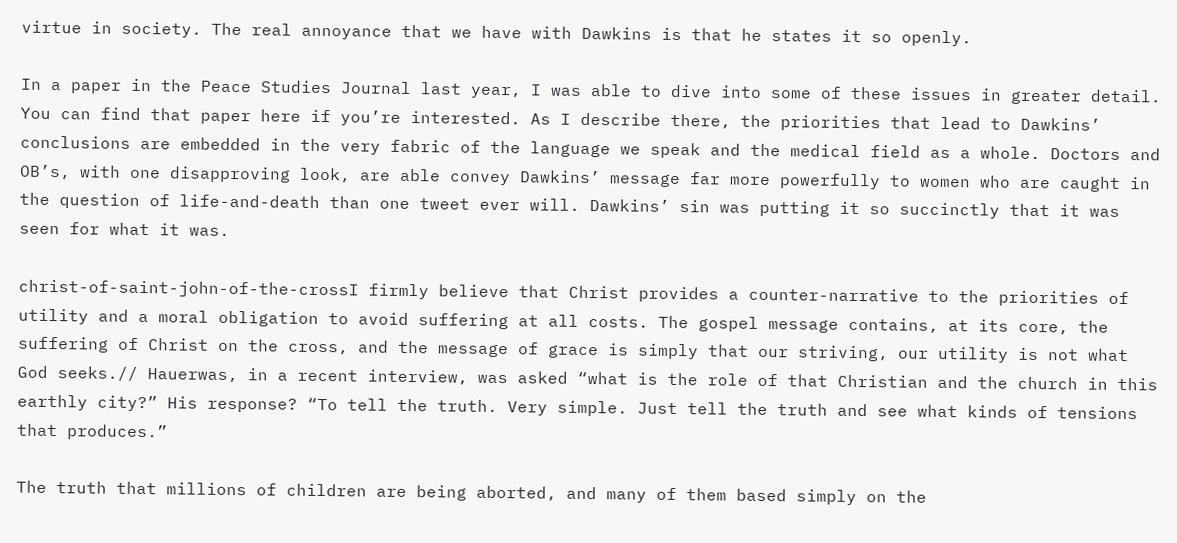virtue in society. The real annoyance that we have with Dawkins is that he states it so openly.

In a paper in the Peace Studies Journal last year, I was able to dive into some of these issues in greater detail. You can find that paper here if you’re interested. As I describe there, the priorities that lead to Dawkins’ conclusions are embedded in the very fabric of the language we speak and the medical field as a whole. Doctors and OB’s, with one disapproving look, are able convey Dawkins’ message far more powerfully to women who are caught in the question of life-and-death than one tweet ever will. Dawkins’ sin was putting it so succinctly that it was seen for what it was.

christ-of-saint-john-of-the-crossI firmly believe that Christ provides a counter-narrative to the priorities of utility and a moral obligation to avoid suffering at all costs. The gospel message contains, at its core, the suffering of Christ on the cross, and the message of grace is simply that our striving, our utility is not what God seeks.// Hauerwas, in a recent interview, was asked “what is the role of that Christian and the church in this earthly city?” His response? “To tell the truth. Very simple. Just tell the truth and see what kinds of tensions that produces.”

The truth that millions of children are being aborted, and many of them based simply on the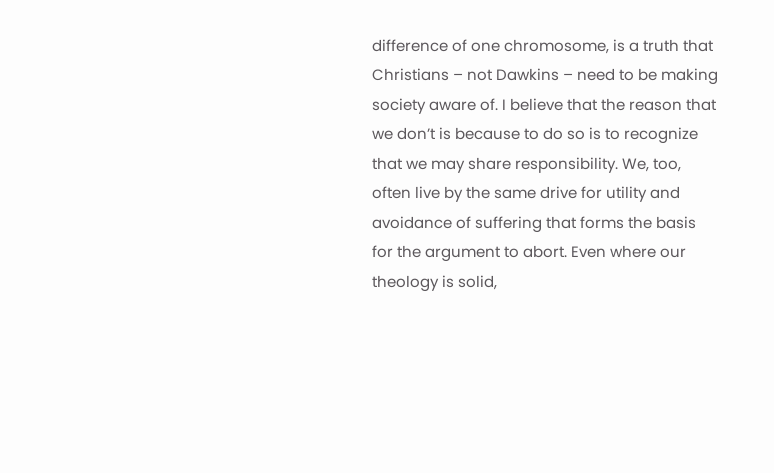difference of one chromosome, is a truth that Christians – not Dawkins – need to be making society aware of. I believe that the reason that we don’t is because to do so is to recognize that we may share responsibility. We, too, often live by the same drive for utility and avoidance of suffering that forms the basis for the argument to abort. Even where our theology is solid,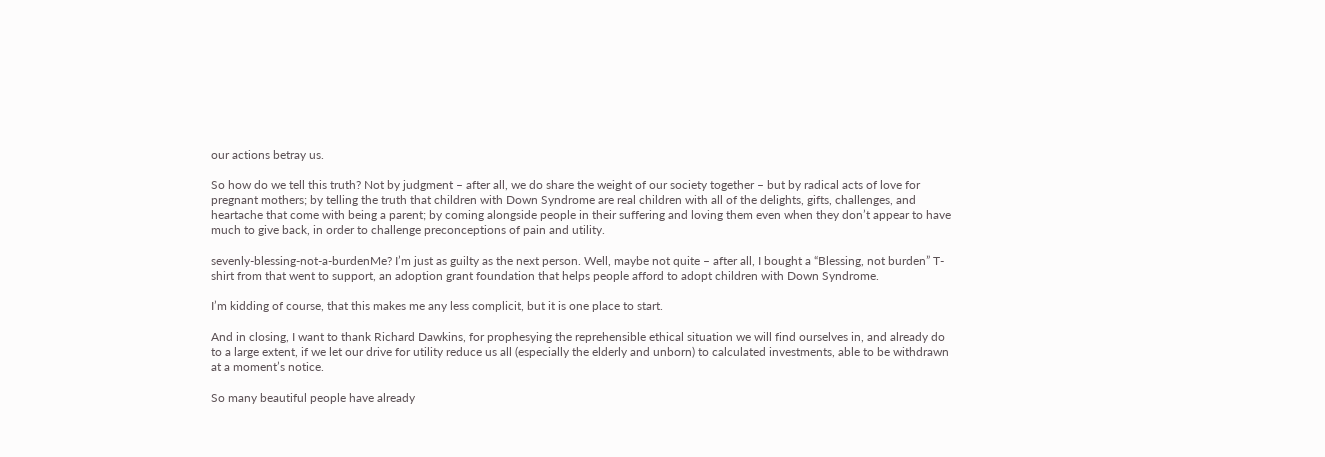our actions betray us.

So how do we tell this truth? Not by judgment – after all, we do share the weight of our society together – but by radical acts of love for pregnant mothers; by telling the truth that children with Down Syndrome are real children with all of the delights, gifts, challenges, and heartache that come with being a parent; by coming alongside people in their suffering and loving them even when they don’t appear to have much to give back, in order to challenge preconceptions of pain and utility.

sevenly-blessing-not-a-burdenMe? I’m just as guilty as the next person. Well, maybe not quite – after all, I bought a “Blessing, not burden” T-shirt from that went to support, an adoption grant foundation that helps people afford to adopt children with Down Syndrome.

I’m kidding of course, that this makes me any less complicit, but it is one place to start.

And in closing, I want to thank Richard Dawkins, for prophesying the reprehensible ethical situation we will find ourselves in, and already do to a large extent, if we let our drive for utility reduce us all (especially the elderly and unborn) to calculated investments, able to be withdrawn at a moment’s notice.

So many beautiful people have already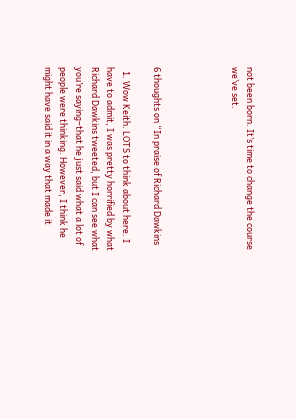not been born. It’s time to change the course we’ve set.




6 thoughts on “In praise of Richard Dawkins

  1. Wow Keith. LOTS to think about here. I have to admit, I was pretty horrified by what Richard Dawkins tweeted, but I can see what you’re saying–that he just said what a lot of people were thinking. However, I think he might have said it in a way that made it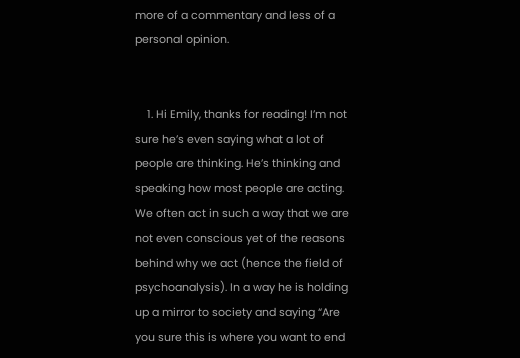more of a commentary and less of a personal opinion.


    1. Hi Emily, thanks for reading! I’m not sure he’s even saying what a lot of people are thinking. He’s thinking and speaking how most people are acting. We often act in such a way that we are not even conscious yet of the reasons behind why we act (hence the field of psychoanalysis). In a way he is holding up a mirror to society and saying “Are you sure this is where you want to end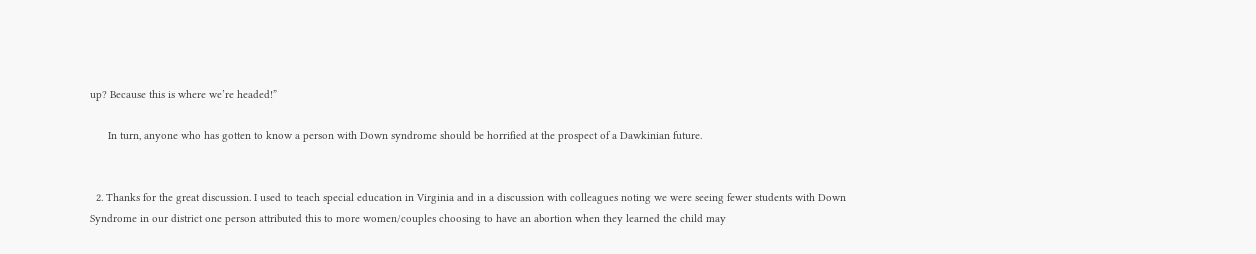up? Because this is where we’re headed!”

      In turn, anyone who has gotten to know a person with Down syndrome should be horrified at the prospect of a Dawkinian future.


  2. Thanks for the great discussion. I used to teach special education in Virginia and in a discussion with colleagues noting we were seeing fewer students with Down Syndrome in our district one person attributed this to more women/couples choosing to have an abortion when they learned the child may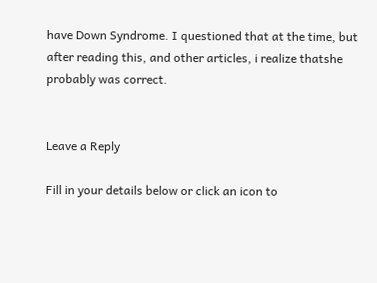have Down Syndrome. I questioned that at the time, but after reading this, and other articles, i realize thatshe probably was correct.


Leave a Reply

Fill in your details below or click an icon to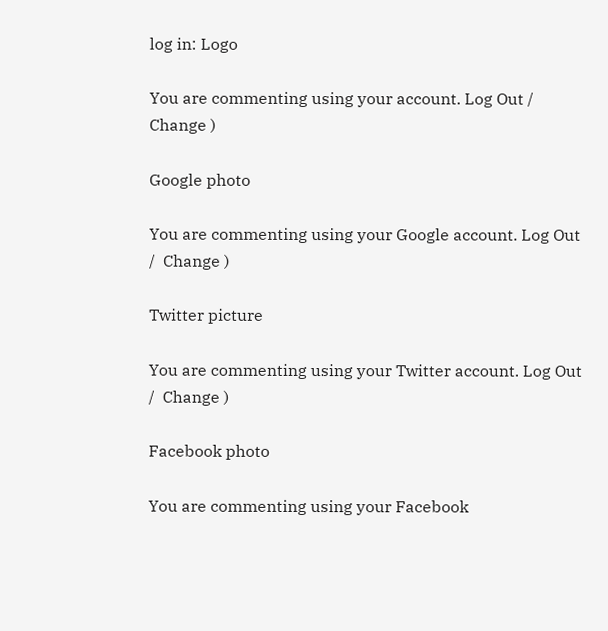log in: Logo

You are commenting using your account. Log Out /  Change )

Google photo

You are commenting using your Google account. Log Out /  Change )

Twitter picture

You are commenting using your Twitter account. Log Out /  Change )

Facebook photo

You are commenting using your Facebook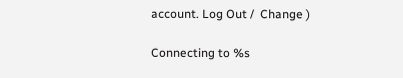account. Log Out /  Change )

Connecting to %s